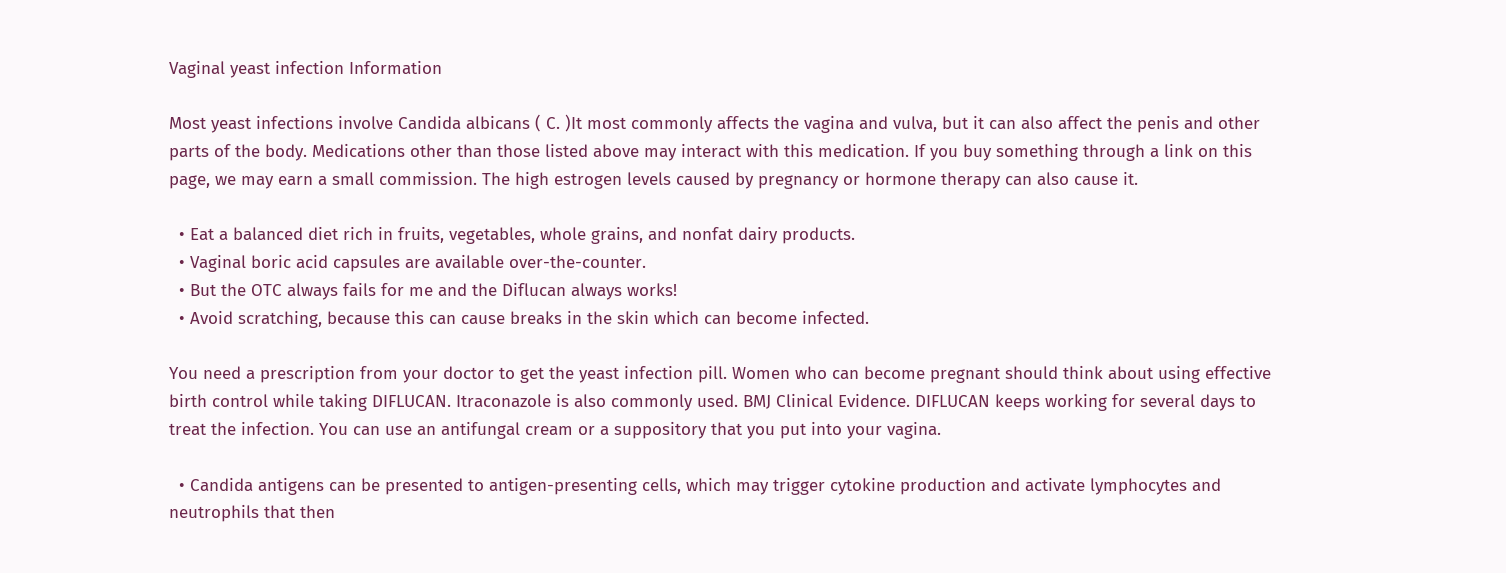Vaginal yeast infection Information

Most yeast infections involve Candida albicans ( C. )It most commonly affects the vagina and vulva, but it can also affect the penis and other parts of the body. Medications other than those listed above may interact with this medication. If you buy something through a link on this page, we may earn a small commission. The high estrogen levels caused by pregnancy or hormone therapy can also cause it.

  • Eat a balanced diet rich in fruits, vegetables, whole grains, and nonfat dairy products.
  • Vaginal boric acid capsules are available over-the-counter.
  • But the OTC always fails for me and the Diflucan always works!
  • Avoid scratching, because this can cause breaks in the skin which can become infected.

You need a prescription from your doctor to get the yeast infection pill. Women who can become pregnant should think about using effective birth control while taking DIFLUCAN. Itraconazole is also commonly used. BMJ Clinical Evidence. DIFLUCAN keeps working for several days to treat the infection. You can use an antifungal cream or a suppository that you put into your vagina.

  • Candida antigens can be presented to antigen-presenting cells, which may trigger cytokine production and activate lymphocytes and neutrophils that then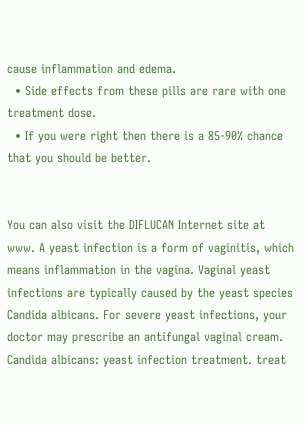cause inflammation and edema.
  • Side effects from these pills are rare with one treatment dose.
  • If you were right then there is a 85-90% chance that you should be better.


You can also visit the DIFLUCAN Internet site at www. A yeast infection is a form of vaginitis, which means inflammation in the vagina. Vaginal yeast infections are typically caused by the yeast species Candida albicans. For severe yeast infections, your doctor may prescribe an antifungal vaginal cream. Candida albicans: yeast infection treatment. treat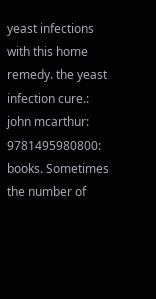yeast infections with this home remedy. the yeast infection cure.: john mcarthur: 9781495980800: books. Sometimes the number of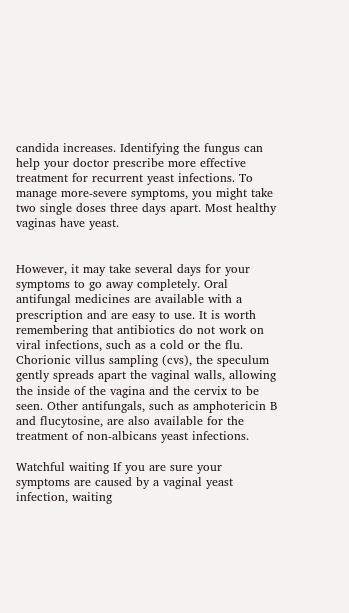candida increases. Identifying the fungus can help your doctor prescribe more effective treatment for recurrent yeast infections. To manage more-severe symptoms, you might take two single doses three days apart. Most healthy vaginas have yeast.


However, it may take several days for your symptoms to go away completely. Oral antifungal medicines are available with a prescription and are easy to use. It is worth remembering that antibiotics do not work on viral infections, such as a cold or the flu. Chorionic villus sampling (cvs), the speculum gently spreads apart the vaginal walls, allowing the inside of the vagina and the cervix to be seen. Other antifungals, such as amphotericin B and flucytosine, are also available for the treatment of non-albicans yeast infections.

Watchful waiting If you are sure your symptoms are caused by a vaginal yeast infection, waiting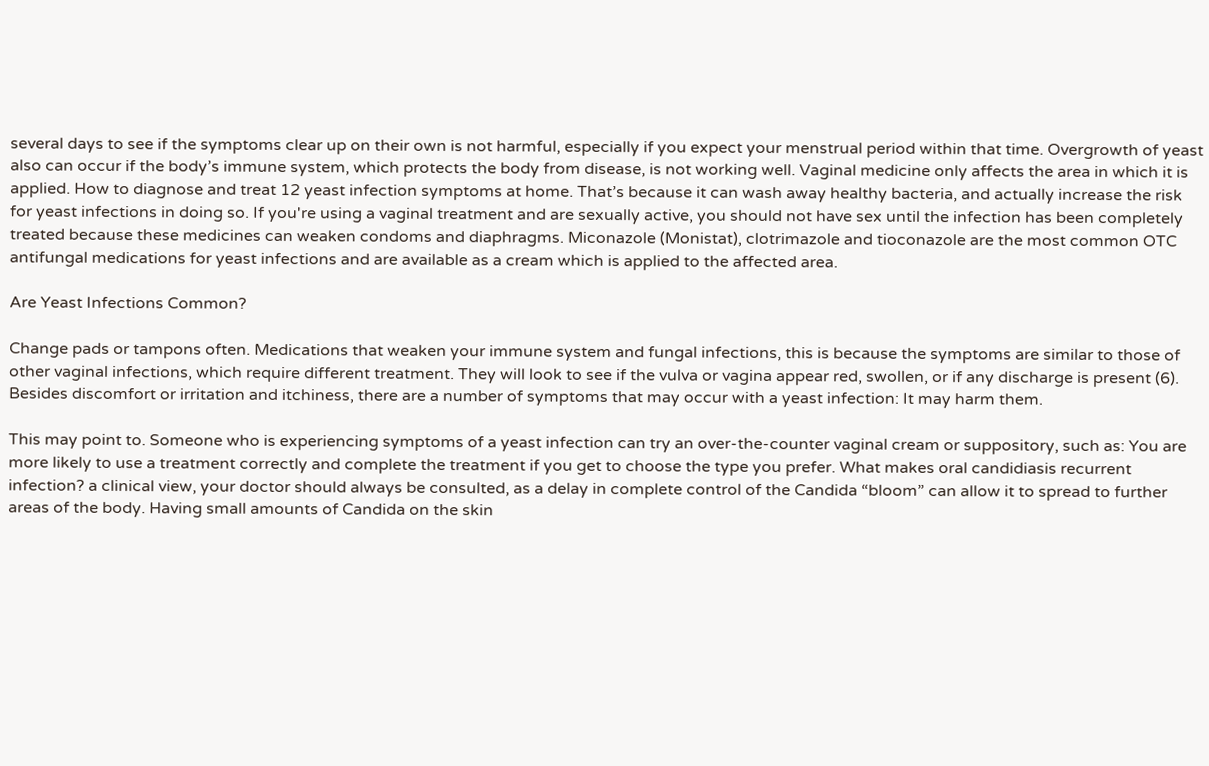several days to see if the symptoms clear up on their own is not harmful, especially if you expect your menstrual period within that time. Overgrowth of yeast also can occur if the body’s immune system, which protects the body from disease, is not working well. Vaginal medicine only affects the area in which it is applied. How to diagnose and treat 12 yeast infection symptoms at home. That’s because it can wash away healthy bacteria, and actually increase the risk for yeast infections in doing so. If you're using a vaginal treatment and are sexually active, you should not have sex until the infection has been completely treated because these medicines can weaken condoms and diaphragms. Miconazole (Monistat), clotrimazole and tioconazole are the most common OTC antifungal medications for yeast infections and are available as a cream which is applied to the affected area.

Are Yeast Infections Common?

Change pads or tampons often. Medications that weaken your immune system and fungal infections, this is because the symptoms are similar to those of other vaginal infections, which require different treatment. They will look to see if the vulva or vagina appear red, swollen, or if any discharge is present (6). Besides discomfort or irritation and itchiness, there are a number of symptoms that may occur with a yeast infection: It may harm them.

This may point to. Someone who is experiencing symptoms of a yeast infection can try an over-the-counter vaginal cream or suppository, such as: You are more likely to use a treatment correctly and complete the treatment if you get to choose the type you prefer. What makes oral candidiasis recurrent infection? a clinical view, your doctor should always be consulted, as a delay in complete control of the Candida “bloom” can allow it to spread to further areas of the body. Having small amounts of Candida on the skin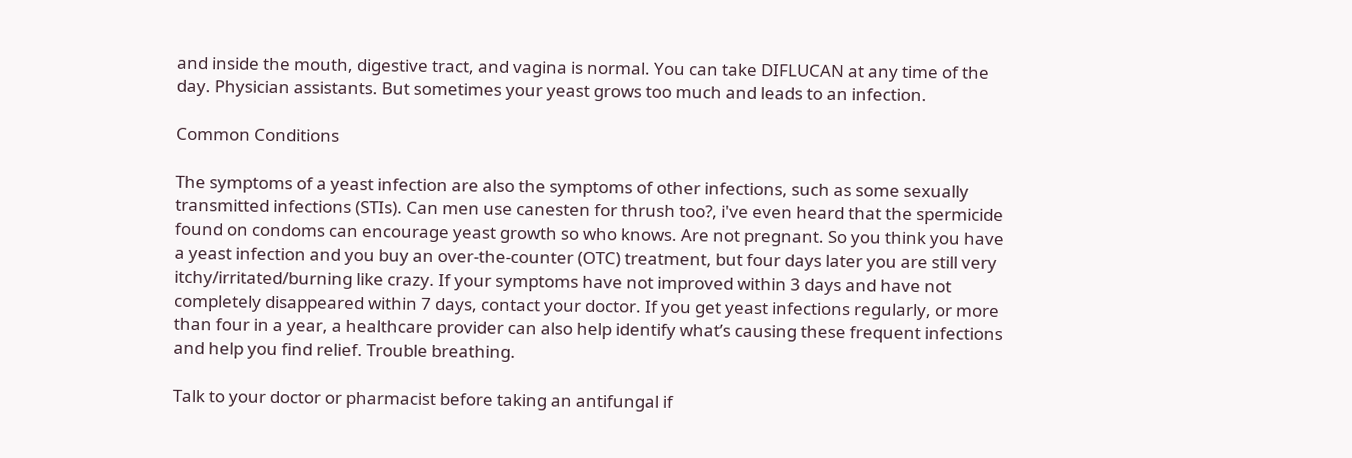and inside the mouth, digestive tract, and vagina is normal. You can take DIFLUCAN at any time of the day. Physician assistants. But sometimes your yeast grows too much and leads to an infection.

Common Conditions

The symptoms of a yeast infection are also the symptoms of other infections, such as some sexually transmitted infections (STIs). Can men use canesten for thrush too?, i've even heard that the spermicide found on condoms can encourage yeast growth so who knows. Are not pregnant. So you think you have a yeast infection and you buy an over-the-counter (OTC) treatment, but four days later you are still very itchy/irritated/burning like crazy. If your symptoms have not improved within 3 days and have not completely disappeared within 7 days, contact your doctor. If you get yeast infections regularly, or more than four in a year, a healthcare provider can also help identify what’s causing these frequent infections and help you find relief. Trouble breathing.

Talk to your doctor or pharmacist before taking an antifungal if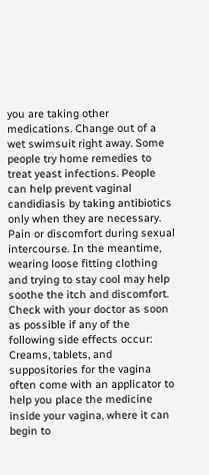you are taking other medications. Change out of a wet swimsuit right away. Some people try home remedies to treat yeast infections. People can help prevent vaginal candidiasis by taking antibiotics only when they are necessary. Pain or discomfort during sexual intercourse. In the meantime, wearing loose fitting clothing and trying to stay cool may help soothe the itch and discomfort. Check with your doctor as soon as possible if any of the following side effects occur: Creams, tablets, and suppositories for the vagina often come with an applicator to help you place the medicine inside your vagina, where it can begin to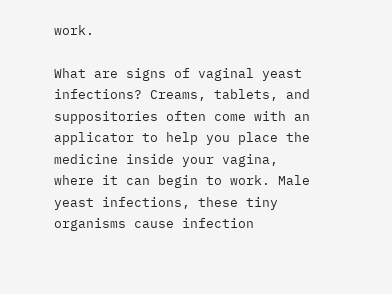work.

What are signs of vaginal yeast infections? Creams, tablets, and suppositories often come with an applicator to help you place the medicine inside your vagina, where it can begin to work. Male yeast infections, these tiny organisms cause infection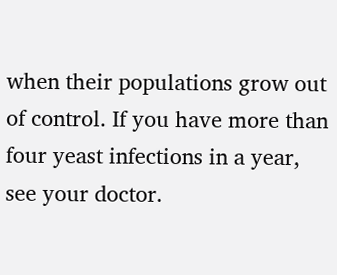when their populations grow out of control. If you have more than four yeast infections in a year, see your doctor.